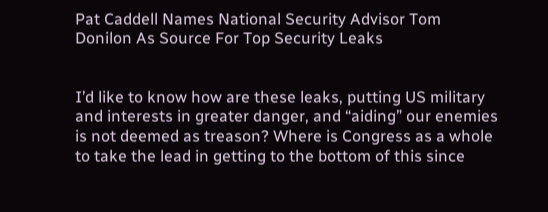Pat Caddell Names National Security Advisor Tom Donilon As Source For Top Security Leaks


I’d like to know how are these leaks, putting US military and interests in greater danger, and “aiding” our enemies is not deemed as treason? Where is Congress as a whole to take the lead in getting to the bottom of this since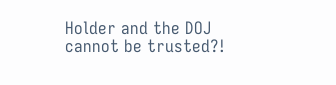Holder and the DOJ cannot be trusted?!